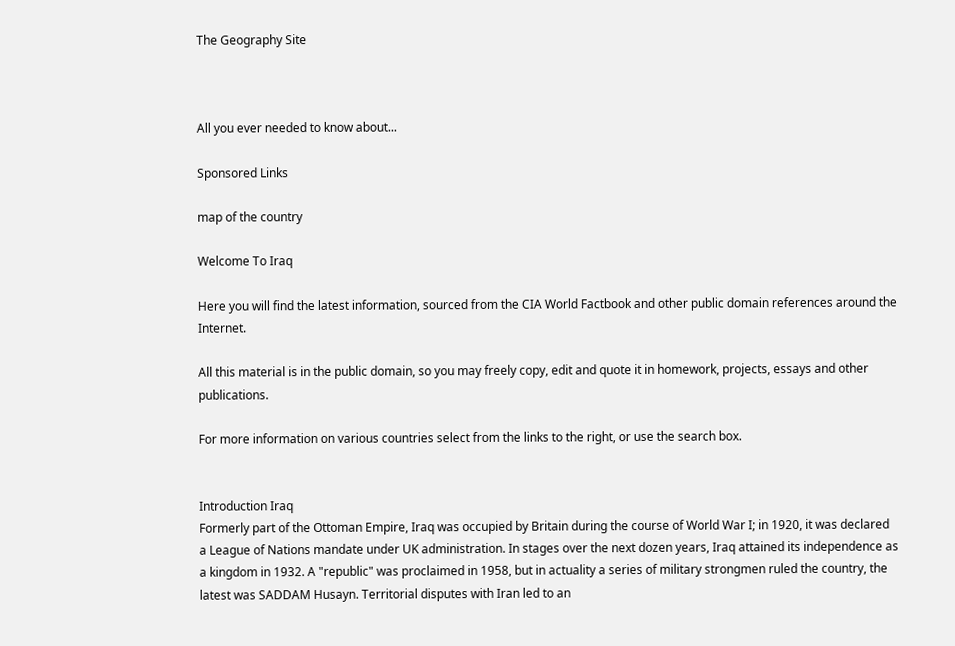The Geography Site



All you ever needed to know about...

Sponsored Links

map of the country

Welcome To Iraq

Here you will find the latest information, sourced from the CIA World Factbook and other public domain references around the Internet.

All this material is in the public domain, so you may freely copy, edit and quote it in homework, projects, essays and other publications.

For more information on various countries select from the links to the right, or use the search box.


Introduction Iraq
Formerly part of the Ottoman Empire, Iraq was occupied by Britain during the course of World War I; in 1920, it was declared a League of Nations mandate under UK administration. In stages over the next dozen years, Iraq attained its independence as a kingdom in 1932. A "republic" was proclaimed in 1958, but in actuality a series of military strongmen ruled the country, the latest was SADDAM Husayn. Territorial disputes with Iran led to an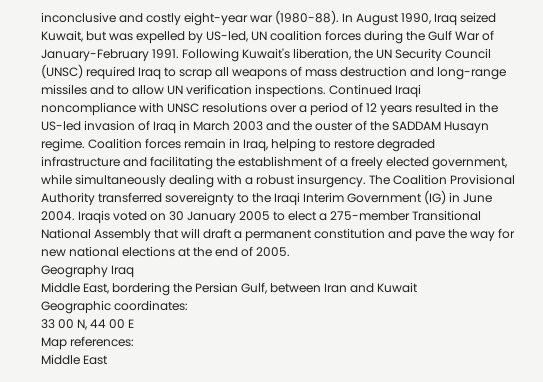inconclusive and costly eight-year war (1980-88). In August 1990, Iraq seized Kuwait, but was expelled by US-led, UN coalition forces during the Gulf War of January-February 1991. Following Kuwait's liberation, the UN Security Council (UNSC) required Iraq to scrap all weapons of mass destruction and long-range missiles and to allow UN verification inspections. Continued Iraqi noncompliance with UNSC resolutions over a period of 12 years resulted in the US-led invasion of Iraq in March 2003 and the ouster of the SADDAM Husayn regime. Coalition forces remain in Iraq, helping to restore degraded infrastructure and facilitating the establishment of a freely elected government, while simultaneously dealing with a robust insurgency. The Coalition Provisional Authority transferred sovereignty to the Iraqi Interim Government (IG) in June 2004. Iraqis voted on 30 January 2005 to elect a 275-member Transitional National Assembly that will draft a permanent constitution and pave the way for new national elections at the end of 2005.
Geography Iraq
Middle East, bordering the Persian Gulf, between Iran and Kuwait
Geographic coordinates:
33 00 N, 44 00 E
Map references:
Middle East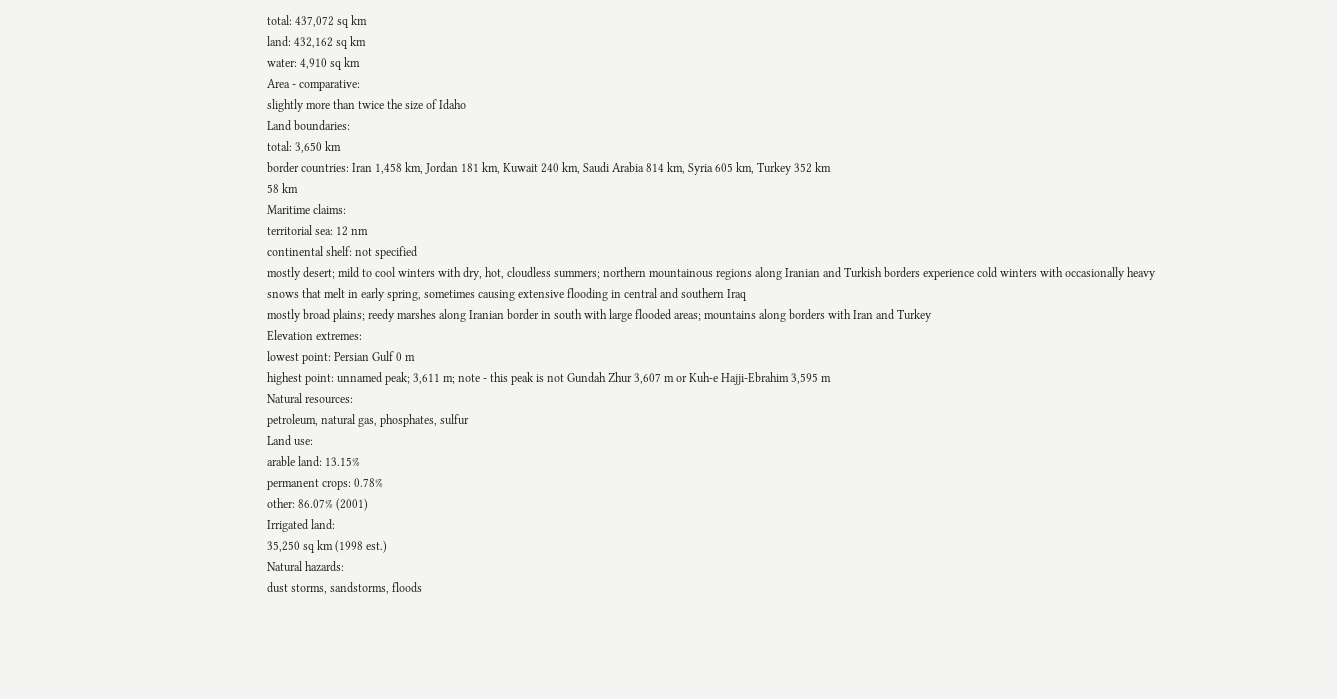total: 437,072 sq km
land: 432,162 sq km
water: 4,910 sq km
Area - comparative:
slightly more than twice the size of Idaho
Land boundaries:
total: 3,650 km
border countries: Iran 1,458 km, Jordan 181 km, Kuwait 240 km, Saudi Arabia 814 km, Syria 605 km, Turkey 352 km
58 km
Maritime claims:
territorial sea: 12 nm
continental shelf: not specified
mostly desert; mild to cool winters with dry, hot, cloudless summers; northern mountainous regions along Iranian and Turkish borders experience cold winters with occasionally heavy snows that melt in early spring, sometimes causing extensive flooding in central and southern Iraq
mostly broad plains; reedy marshes along Iranian border in south with large flooded areas; mountains along borders with Iran and Turkey
Elevation extremes:
lowest point: Persian Gulf 0 m
highest point: unnamed peak; 3,611 m; note - this peak is not Gundah Zhur 3,607 m or Kuh-e Hajji-Ebrahim 3,595 m
Natural resources:
petroleum, natural gas, phosphates, sulfur
Land use:
arable land: 13.15%
permanent crops: 0.78%
other: 86.07% (2001)
Irrigated land:
35,250 sq km (1998 est.)
Natural hazards:
dust storms, sandstorms, floods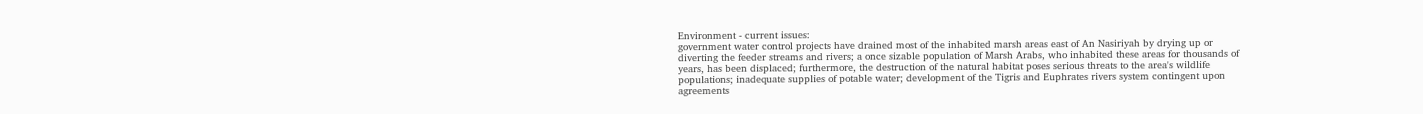Environment - current issues:
government water control projects have drained most of the inhabited marsh areas east of An Nasiriyah by drying up or diverting the feeder streams and rivers; a once sizable population of Marsh Arabs, who inhabited these areas for thousands of years, has been displaced; furthermore, the destruction of the natural habitat poses serious threats to the area's wildlife populations; inadequate supplies of potable water; development of the Tigris and Euphrates rivers system contingent upon agreements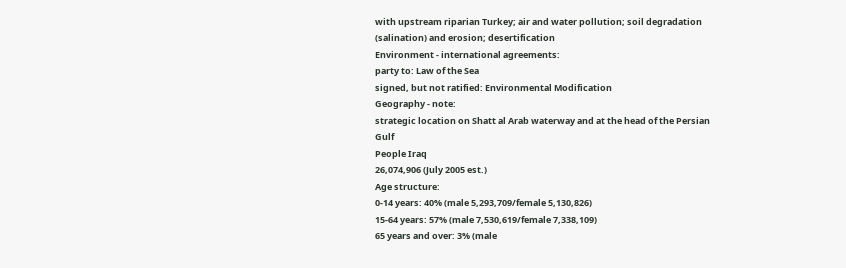with upstream riparian Turkey; air and water pollution; soil degradation (salination) and erosion; desertification
Environment - international agreements:
party to: Law of the Sea
signed, but not ratified: Environmental Modification
Geography - note:
strategic location on Shatt al Arab waterway and at the head of the Persian Gulf
People Iraq
26,074,906 (July 2005 est.)
Age structure:
0-14 years: 40% (male 5,293,709/female 5,130,826)
15-64 years: 57% (male 7,530,619/female 7,338,109)
65 years and over: 3% (male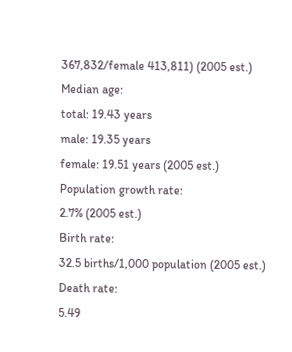367,832/female 413,811) (2005 est.)
Median age:
total: 19.43 years
male: 19.35 years
female: 19.51 years (2005 est.)
Population growth rate:
2.7% (2005 est.)
Birth rate:
32.5 births/1,000 population (2005 est.)
Death rate:
5.49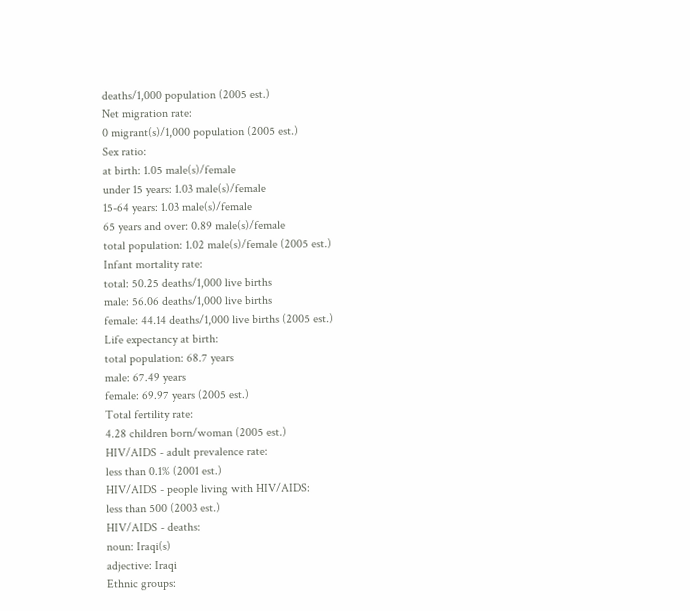deaths/1,000 population (2005 est.)
Net migration rate:
0 migrant(s)/1,000 population (2005 est.)
Sex ratio:
at birth: 1.05 male(s)/female
under 15 years: 1.03 male(s)/female
15-64 years: 1.03 male(s)/female
65 years and over: 0.89 male(s)/female
total population: 1.02 male(s)/female (2005 est.)
Infant mortality rate:
total: 50.25 deaths/1,000 live births
male: 56.06 deaths/1,000 live births
female: 44.14 deaths/1,000 live births (2005 est.)
Life expectancy at birth:
total population: 68.7 years
male: 67.49 years
female: 69.97 years (2005 est.)
Total fertility rate:
4.28 children born/woman (2005 est.)
HIV/AIDS - adult prevalence rate:
less than 0.1% (2001 est.)
HIV/AIDS - people living with HIV/AIDS:
less than 500 (2003 est.)
HIV/AIDS - deaths:
noun: Iraqi(s)
adjective: Iraqi
Ethnic groups: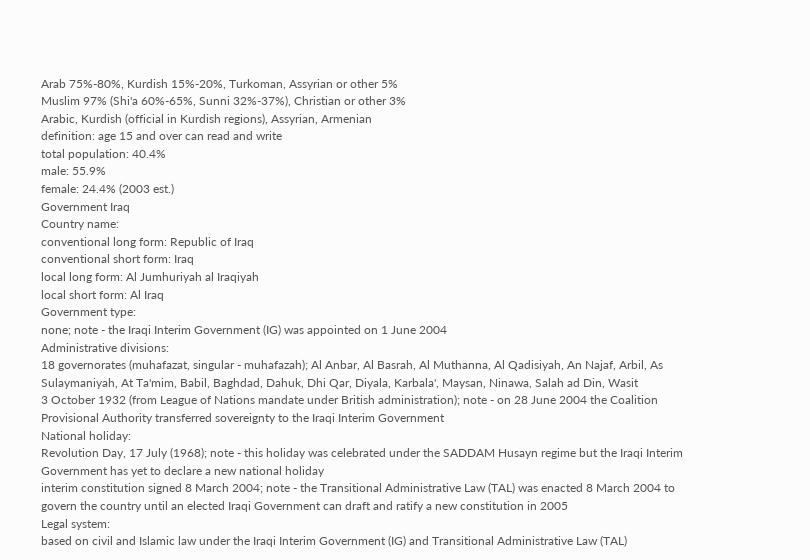Arab 75%-80%, Kurdish 15%-20%, Turkoman, Assyrian or other 5%
Muslim 97% (Shi'a 60%-65%, Sunni 32%-37%), Christian or other 3%
Arabic, Kurdish (official in Kurdish regions), Assyrian, Armenian
definition: age 15 and over can read and write
total population: 40.4%
male: 55.9%
female: 24.4% (2003 est.)
Government Iraq
Country name:
conventional long form: Republic of Iraq
conventional short form: Iraq
local long form: Al Jumhuriyah al Iraqiyah
local short form: Al Iraq
Government type:
none; note - the Iraqi Interim Government (IG) was appointed on 1 June 2004
Administrative divisions:
18 governorates (muhafazat, singular - muhafazah); Al Anbar, Al Basrah, Al Muthanna, Al Qadisiyah, An Najaf, Arbil, As Sulaymaniyah, At Ta'mim, Babil, Baghdad, Dahuk, Dhi Qar, Diyala, Karbala', Maysan, Ninawa, Salah ad Din, Wasit
3 October 1932 (from League of Nations mandate under British administration); note - on 28 June 2004 the Coalition Provisional Authority transferred sovereignty to the Iraqi Interim Government
National holiday:
Revolution Day, 17 July (1968); note - this holiday was celebrated under the SADDAM Husayn regime but the Iraqi Interim Government has yet to declare a new national holiday
interim constitution signed 8 March 2004; note - the Transitional Administrative Law (TAL) was enacted 8 March 2004 to govern the country until an elected Iraqi Government can draft and ratify a new constitution in 2005
Legal system:
based on civil and Islamic law under the Iraqi Interim Government (IG) and Transitional Administrative Law (TAL)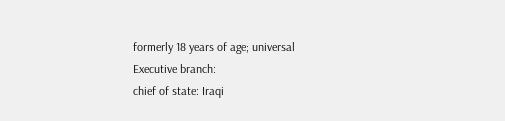formerly 18 years of age; universal
Executive branch:
chief of state: Iraqi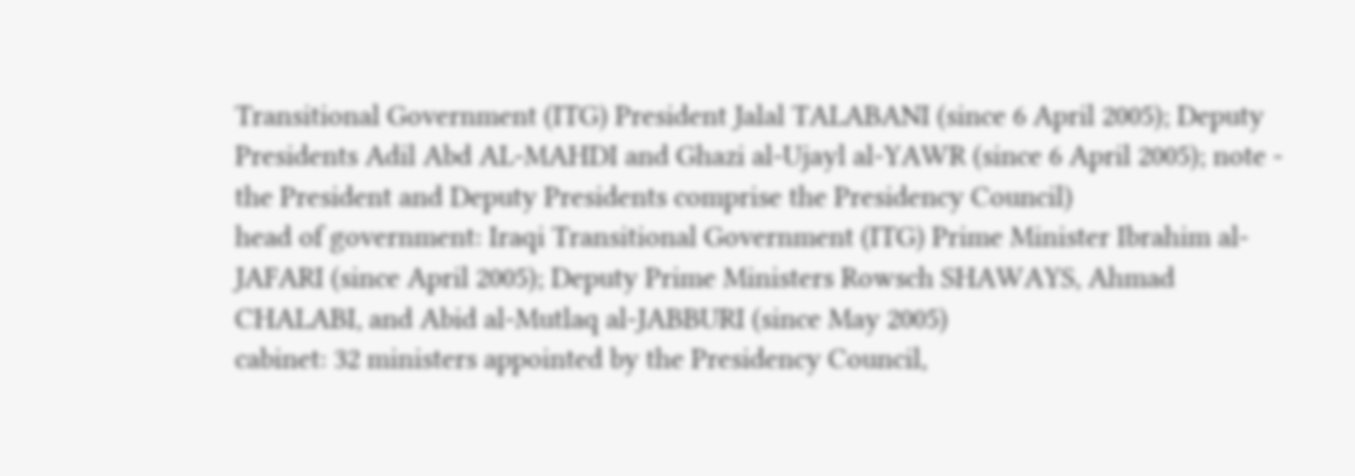Transitional Government (ITG) President Jalal TALABANI (since 6 April 2005); Deputy Presidents Adil Abd AL-MAHDI and Ghazi al-Ujayl al-YAWR (since 6 April 2005); note - the President and Deputy Presidents comprise the Presidency Council)
head of government: Iraqi Transitional Government (ITG) Prime Minister Ibrahim al-JAFARI (since April 2005); Deputy Prime Ministers Rowsch SHAWAYS, Ahmad CHALABI, and Abid al-Mutlaq al-JABBURI (since May 2005)
cabinet: 32 ministers appointed by the Presidency Council,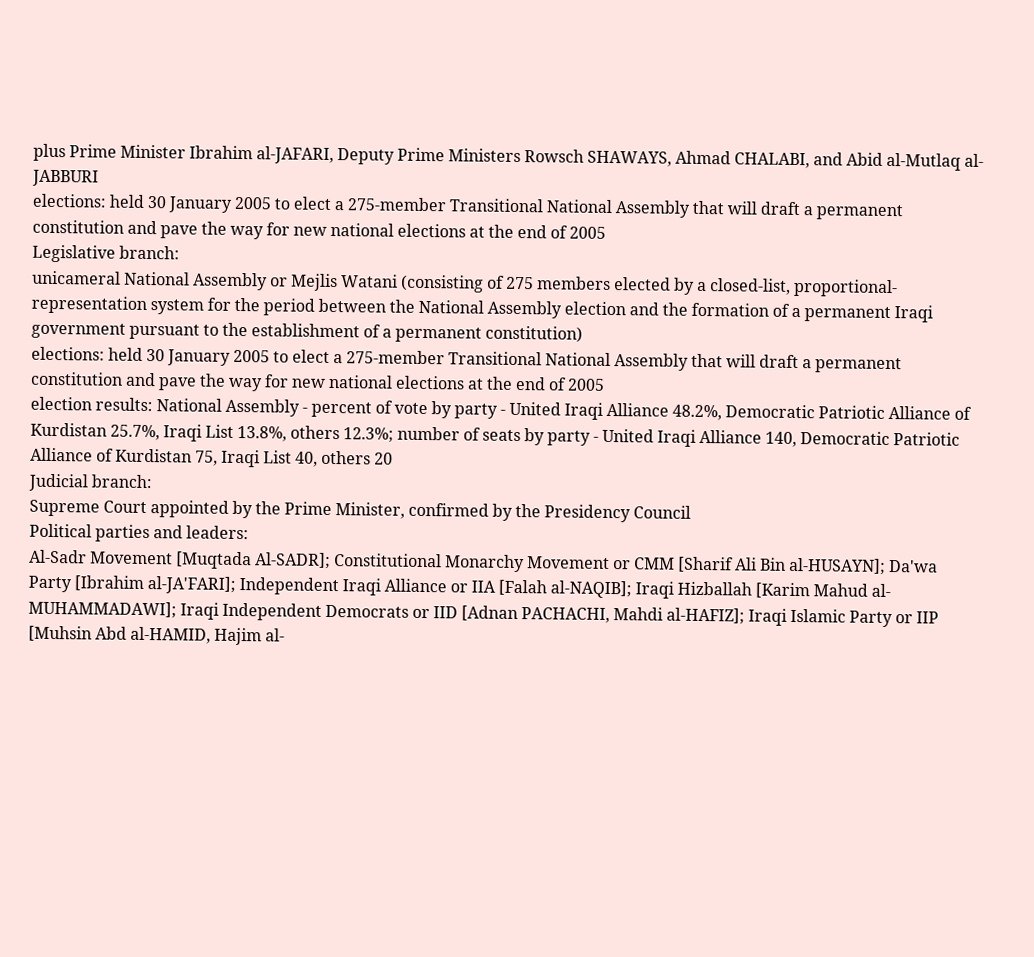plus Prime Minister Ibrahim al-JAFARI, Deputy Prime Ministers Rowsch SHAWAYS, Ahmad CHALABI, and Abid al-Mutlaq al-JABBURI
elections: held 30 January 2005 to elect a 275-member Transitional National Assembly that will draft a permanent constitution and pave the way for new national elections at the end of 2005
Legislative branch:
unicameral National Assembly or Mejlis Watani (consisting of 275 members elected by a closed-list, proportional-representation system for the period between the National Assembly election and the formation of a permanent Iraqi government pursuant to the establishment of a permanent constitution)
elections: held 30 January 2005 to elect a 275-member Transitional National Assembly that will draft a permanent constitution and pave the way for new national elections at the end of 2005
election results: National Assembly - percent of vote by party - United Iraqi Alliance 48.2%, Democratic Patriotic Alliance of Kurdistan 25.7%, Iraqi List 13.8%, others 12.3%; number of seats by party - United Iraqi Alliance 140, Democratic Patriotic Alliance of Kurdistan 75, Iraqi List 40, others 20
Judicial branch:
Supreme Court appointed by the Prime Minister, confirmed by the Presidency Council
Political parties and leaders:
Al-Sadr Movement [Muqtada Al-SADR]; Constitutional Monarchy Movement or CMM [Sharif Ali Bin al-HUSAYN]; Da'wa Party [Ibrahim al-JA'FARI]; Independent Iraqi Alliance or IIA [Falah al-NAQIB]; Iraqi Hizballah [Karim Mahud al-MUHAMMADAWI]; Iraqi Independent Democrats or IID [Adnan PACHACHI, Mahdi al-HAFIZ]; Iraqi Islamic Party or IIP [Muhsin Abd al-HAMID, Hajim al-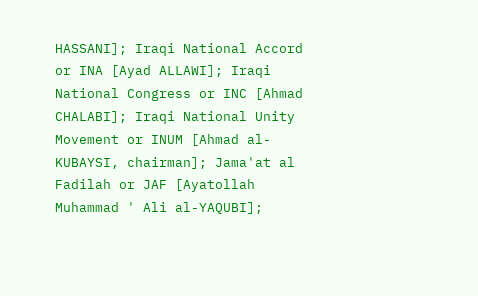HASSANI]; Iraqi National Accord or INA [Ayad ALLAWI]; Iraqi National Congress or INC [Ahmad CHALABI]; Iraqi National Unity Movement or INUM [Ahmad al-KUBAYSI, chairman]; Jama'at al Fadilah or JAF [Ayatollah Muhammad ' Ali al-YAQUBI];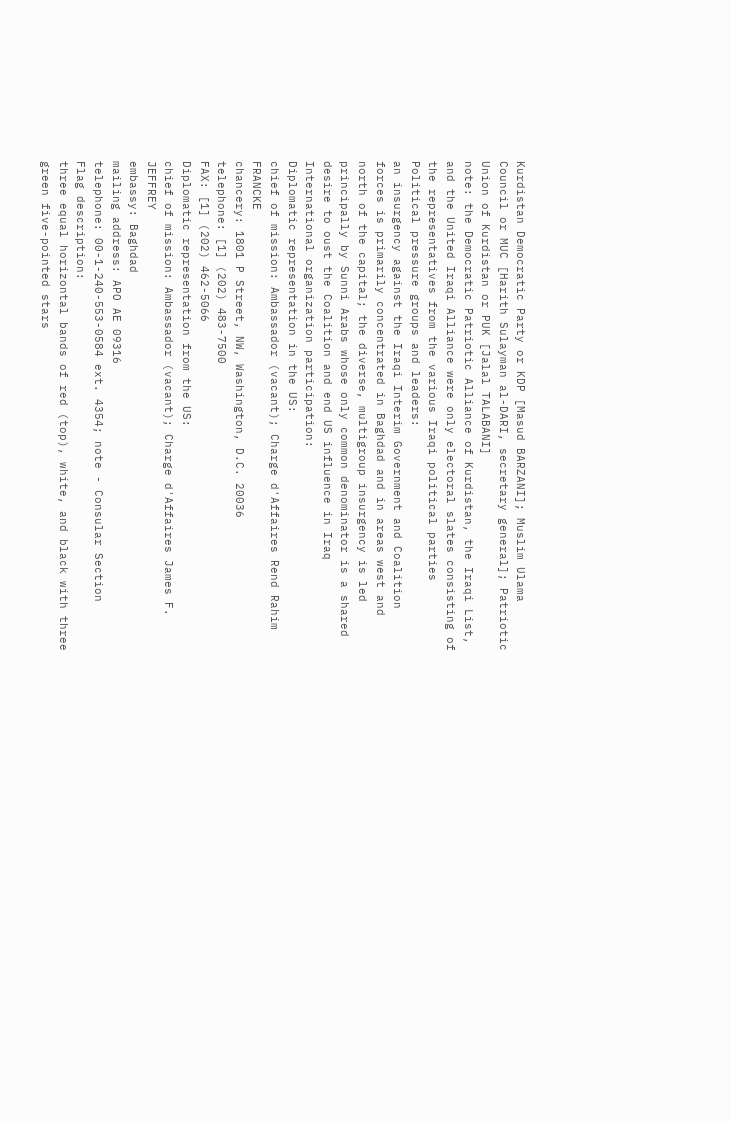Kurdistan Democratic Party or KDP [Masud BARZANI]; Muslim Ulama Council or MUC [Harith Sulayman al-DARI, secretary general]; Patriotic Union of Kurdistan or PUK [Jalal TALABANI]
note: the Democratic Patriotic Alliance of Kurdistan, the Iraqi List, and the United Iraqi Alliance were only electoral slates consisting of the representatives from the various Iraqi political parties
Political pressure groups and leaders:
an insurgency against the Iraqi Interim Government and Coalition forces is primarily concentrated in Baghdad and in areas west and north of the capital; the diverse, multigroup insurgency is led principally by Sunni Arabs whose only common denominator is a shared desire to oust the Coalition and end US influence in Iraq
International organization participation:
Diplomatic representation in the US:
chief of mission: Ambassador (vacant); Charge d'Affaires Rend Rahim FRANCKE
chancery: 1801 P Street, NW, Washington, D.C. 20036
telephone: [1] (202) 483-7500
FAX: [1] (202) 462-5066
Diplomatic representation from the US:
chief of mission: Ambassador (vacant); Charge d'Affaires James F. JEFFREY
embassy: Baghdad
mailing address: APO AE 09316
telephone: 00-1-240-553-0584 ext. 4354; note - Consular Section
Flag description:
three equal horizontal bands of red (top), white, and black with three green five-pointed stars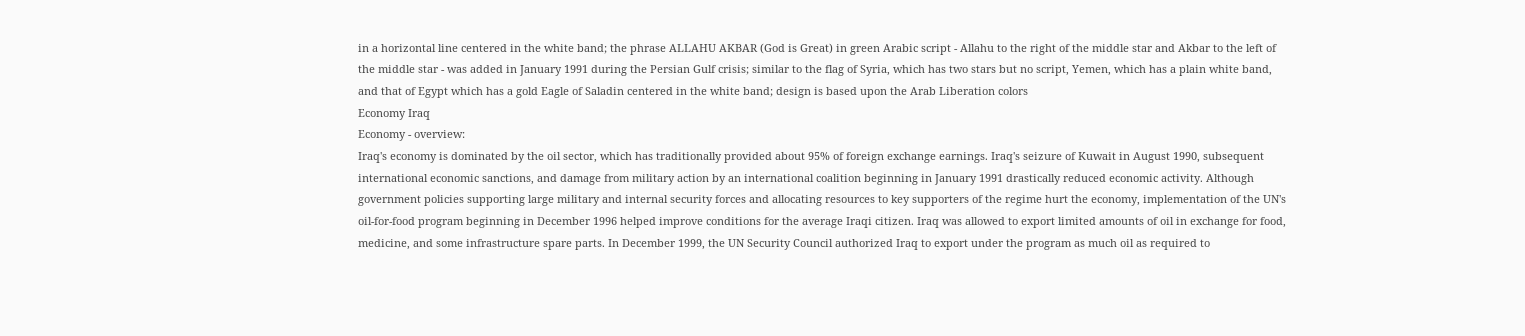in a horizontal line centered in the white band; the phrase ALLAHU AKBAR (God is Great) in green Arabic script - Allahu to the right of the middle star and Akbar to the left of the middle star - was added in January 1991 during the Persian Gulf crisis; similar to the flag of Syria, which has two stars but no script, Yemen, which has a plain white band, and that of Egypt which has a gold Eagle of Saladin centered in the white band; design is based upon the Arab Liberation colors
Economy Iraq
Economy - overview:
Iraq's economy is dominated by the oil sector, which has traditionally provided about 95% of foreign exchange earnings. Iraq's seizure of Kuwait in August 1990, subsequent international economic sanctions, and damage from military action by an international coalition beginning in January 1991 drastically reduced economic activity. Although government policies supporting large military and internal security forces and allocating resources to key supporters of the regime hurt the economy, implementation of the UN's oil-for-food program beginning in December 1996 helped improve conditions for the average Iraqi citizen. Iraq was allowed to export limited amounts of oil in exchange for food, medicine, and some infrastructure spare parts. In December 1999, the UN Security Council authorized Iraq to export under the program as much oil as required to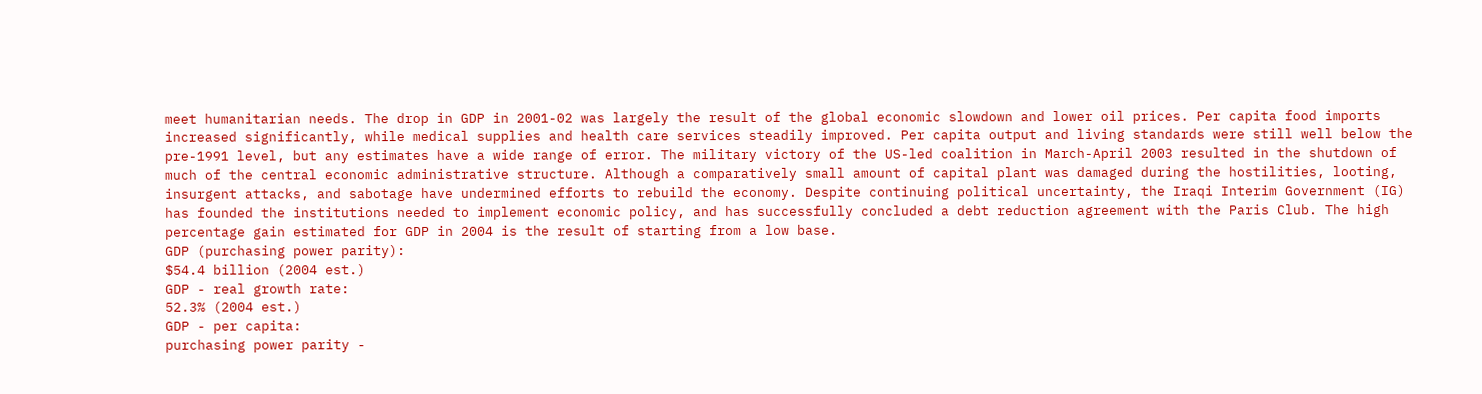meet humanitarian needs. The drop in GDP in 2001-02 was largely the result of the global economic slowdown and lower oil prices. Per capita food imports increased significantly, while medical supplies and health care services steadily improved. Per capita output and living standards were still well below the pre-1991 level, but any estimates have a wide range of error. The military victory of the US-led coalition in March-April 2003 resulted in the shutdown of much of the central economic administrative structure. Although a comparatively small amount of capital plant was damaged during the hostilities, looting, insurgent attacks, and sabotage have undermined efforts to rebuild the economy. Despite continuing political uncertainty, the Iraqi Interim Government (IG) has founded the institutions needed to implement economic policy, and has successfully concluded a debt reduction agreement with the Paris Club. The high percentage gain estimated for GDP in 2004 is the result of starting from a low base.
GDP (purchasing power parity):
$54.4 billion (2004 est.)
GDP - real growth rate:
52.3% (2004 est.)
GDP - per capita:
purchasing power parity -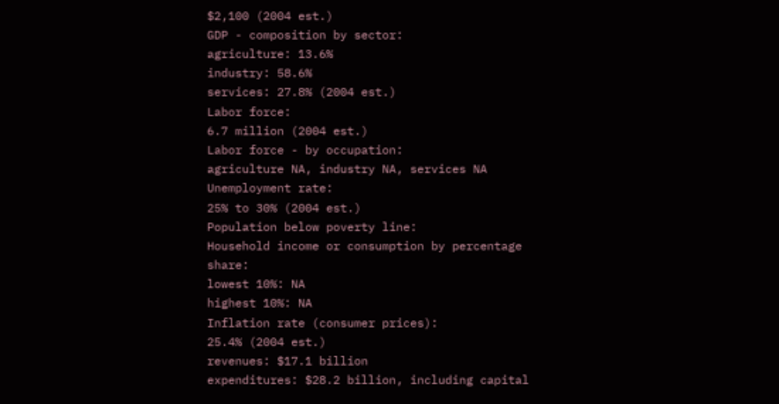$2,100 (2004 est.)
GDP - composition by sector:
agriculture: 13.6%
industry: 58.6%
services: 27.8% (2004 est.)
Labor force:
6.7 million (2004 est.)
Labor force - by occupation:
agriculture NA, industry NA, services NA
Unemployment rate:
25% to 30% (2004 est.)
Population below poverty line:
Household income or consumption by percentage share:
lowest 10%: NA
highest 10%: NA
Inflation rate (consumer prices):
25.4% (2004 est.)
revenues: $17.1 billion
expenditures: $28.2 billion, including capital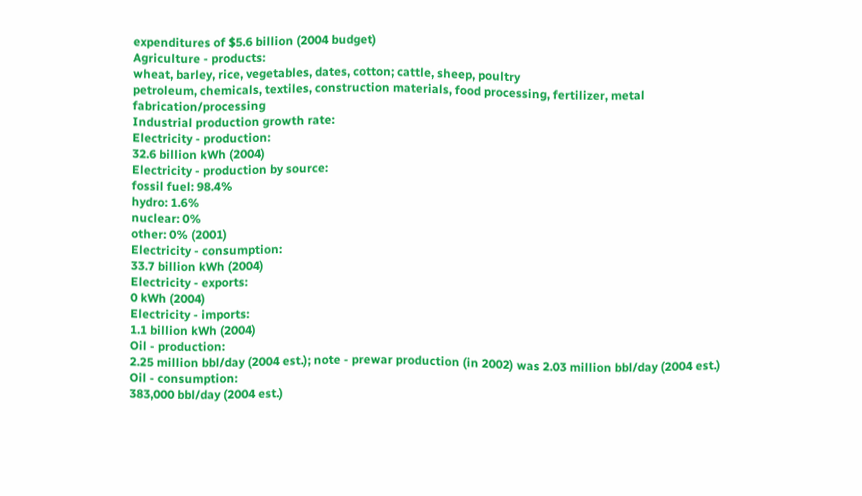expenditures of $5.6 billion (2004 budget)
Agriculture - products:
wheat, barley, rice, vegetables, dates, cotton; cattle, sheep, poultry
petroleum, chemicals, textiles, construction materials, food processing, fertilizer, metal fabrication/processing
Industrial production growth rate:
Electricity - production:
32.6 billion kWh (2004)
Electricity - production by source:
fossil fuel: 98.4%
hydro: 1.6%
nuclear: 0%
other: 0% (2001)
Electricity - consumption:
33.7 billion kWh (2004)
Electricity - exports:
0 kWh (2004)
Electricity - imports:
1.1 billion kWh (2004)
Oil - production:
2.25 million bbl/day (2004 est.); note - prewar production (in 2002) was 2.03 million bbl/day (2004 est.)
Oil - consumption:
383,000 bbl/day (2004 est.)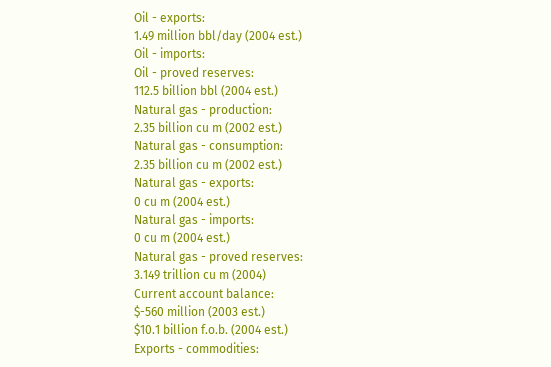Oil - exports:
1.49 million bbl/day (2004 est.)
Oil - imports:
Oil - proved reserves:
112.5 billion bbl (2004 est.)
Natural gas - production:
2.35 billion cu m (2002 est.)
Natural gas - consumption:
2.35 billion cu m (2002 est.)
Natural gas - exports:
0 cu m (2004 est.)
Natural gas - imports:
0 cu m (2004 est.)
Natural gas - proved reserves:
3.149 trillion cu m (2004)
Current account balance:
$-560 million (2003 est.)
$10.1 billion f.o.b. (2004 est.)
Exports - commodities: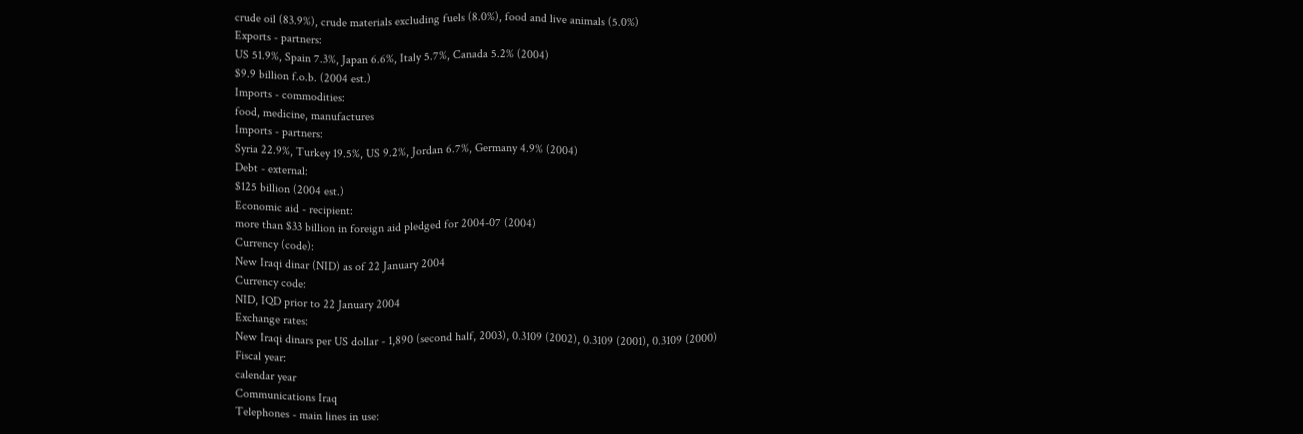crude oil (83.9%), crude materials excluding fuels (8.0%), food and live animals (5.0%)
Exports - partners:
US 51.9%, Spain 7.3%, Japan 6.6%, Italy 5.7%, Canada 5.2% (2004)
$9.9 billion f.o.b. (2004 est.)
Imports - commodities:
food, medicine, manufactures
Imports - partners:
Syria 22.9%, Turkey 19.5%, US 9.2%, Jordan 6.7%, Germany 4.9% (2004)
Debt - external:
$125 billion (2004 est.)
Economic aid - recipient:
more than $33 billion in foreign aid pledged for 2004-07 (2004)
Currency (code):
New Iraqi dinar (NID) as of 22 January 2004
Currency code:
NID, IQD prior to 22 January 2004
Exchange rates:
New Iraqi dinars per US dollar - 1,890 (second half, 2003), 0.3109 (2002), 0.3109 (2001), 0.3109 (2000)
Fiscal year:
calendar year
Communications Iraq
Telephones - main lines in use: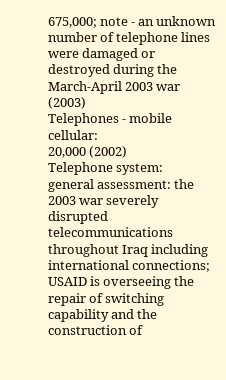675,000; note - an unknown number of telephone lines were damaged or destroyed during the March-April 2003 war (2003)
Telephones - mobile cellular:
20,000 (2002)
Telephone system:
general assessment: the 2003 war severely disrupted telecommunications throughout Iraq including international connections; USAID is overseeing the repair of switching capability and the construction of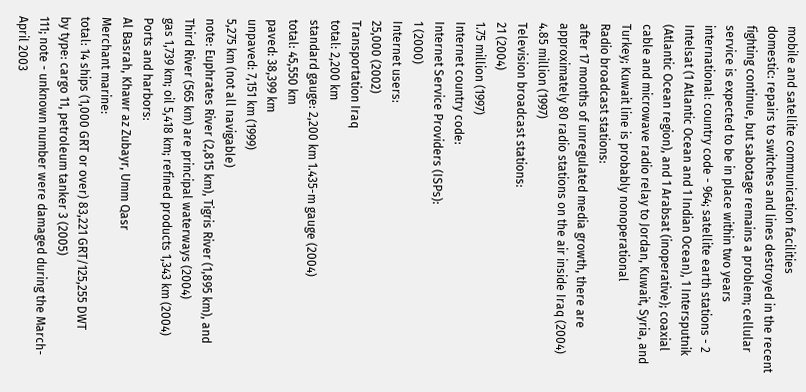mobile and satellite communication facilities
domestic: repairs to switches and lines destroyed in the recent fighting continue, but sabotage remains a problem; cellular service is expected to be in place within two years
international: country code - 964; satellite earth stations - 2 Intelsat (1 Atlantic Ocean and 1 Indian Ocean), 1 Intersputnik (Atlantic Ocean region), and 1 Arabsat (inoperative); coaxial cable and microwave radio relay to Jordan, Kuwait, Syria, and Turkey; Kuwait line is probably nonoperational
Radio broadcast stations:
after 17 months of unregulated media growth, there are approximately 80 radio stations on the air inside Iraq (2004)
4.85 million (1997)
Television broadcast stations:
21 (2004)
1.75 million (1997)
Internet country code:
Internet Service Providers (ISPs):
1 (2000)
Internet users:
25,000 (2002)
Transportation Iraq
total: 2,200 km
standard gauge: 2,200 km 1.435-m gauge (2004)
total: 45,550 km
paved: 38,399 km
unpaved: 7,151 km (1999)
5,275 km (not all navigable)
note: Euphrates River (2,815 km), Tigris River (1,895 km), and Third River (565 km) are principal waterways (2004)
gas 1,739 km; oil 5,418 km; refined products 1,343 km (2004)
Ports and harbors:
Al Basrah, Khawr az Zubayr, Umm Qasr
Merchant marine:
total: 14 ships (1,000 GRT or over) 83,221 GRT/125,255 DWT
by type: cargo 11, petroleum tanker 3 (2005)
111; note - unknown number were damaged during the March-April 2003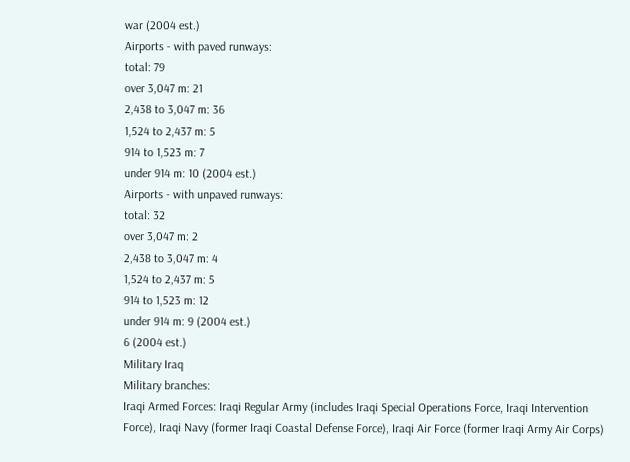war (2004 est.)
Airports - with paved runways:
total: 79
over 3,047 m: 21
2,438 to 3,047 m: 36
1,524 to 2,437 m: 5
914 to 1,523 m: 7
under 914 m: 10 (2004 est.)
Airports - with unpaved runways:
total: 32
over 3,047 m: 2
2,438 to 3,047 m: 4
1,524 to 2,437 m: 5
914 to 1,523 m: 12
under 914 m: 9 (2004 est.)
6 (2004 est.)
Military Iraq
Military branches:
Iraqi Armed Forces: Iraqi Regular Army (includes Iraqi Special Operations Force, Iraqi Intervention Force), Iraqi Navy (former Iraqi Coastal Defense Force), Iraqi Air Force (former Iraqi Army Air Corps)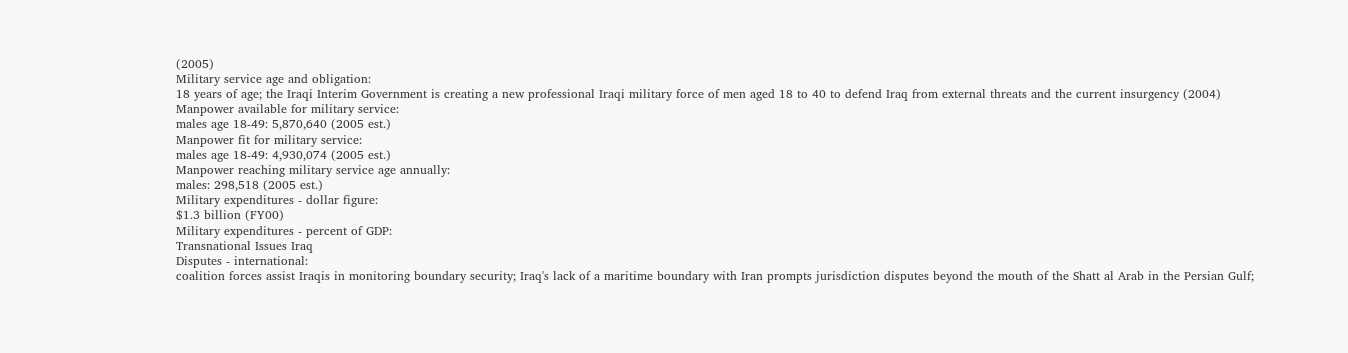(2005)
Military service age and obligation:
18 years of age; the Iraqi Interim Government is creating a new professional Iraqi military force of men aged 18 to 40 to defend Iraq from external threats and the current insurgency (2004)
Manpower available for military service:
males age 18-49: 5,870,640 (2005 est.)
Manpower fit for military service:
males age 18-49: 4,930,074 (2005 est.)
Manpower reaching military service age annually:
males: 298,518 (2005 est.)
Military expenditures - dollar figure:
$1.3 billion (FY00)
Military expenditures - percent of GDP:
Transnational Issues Iraq
Disputes - international:
coalition forces assist Iraqis in monitoring boundary security; Iraq's lack of a maritime boundary with Iran prompts jurisdiction disputes beyond the mouth of the Shatt al Arab in the Persian Gulf;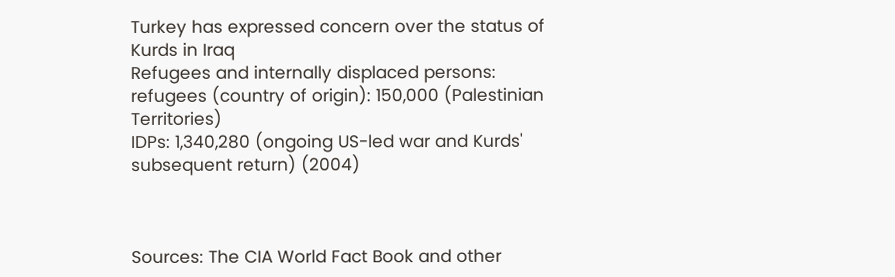Turkey has expressed concern over the status of Kurds in Iraq
Refugees and internally displaced persons:
refugees (country of origin): 150,000 (Palestinian Territories)
IDPs: 1,340,280 (ongoing US-led war and Kurds' subsequent return) (2004)



Sources: The CIA World Fact Book and other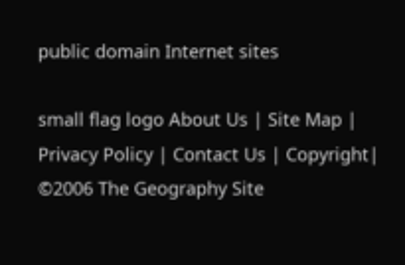public domain Internet sites

small flag logo About Us | Site Map | Privacy Policy | Contact Us | Copyright| ©2006 The Geography Site